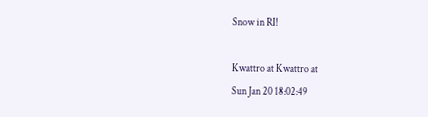Snow in RI!

Kwattro at Kwattro at
Sun Jan 20 18:02:49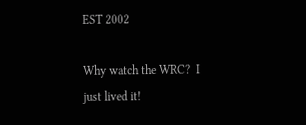EST 2002

Why watch the WRC?  I just lived it!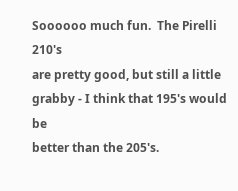Soooooo much fun.  The Pirelli 210's
are pretty good, but still a little grabby - I think that 195's would be
better than the 205's.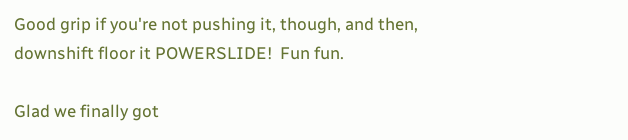Good grip if you're not pushing it, though, and then,
downshift floor it POWERSLIDE!  Fun fun.

Glad we finally got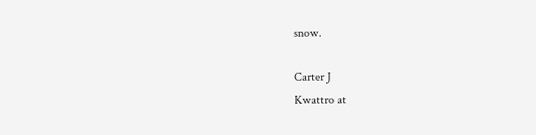snow.

Carter J
Kwattro at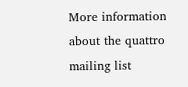More information about the quattro mailing list